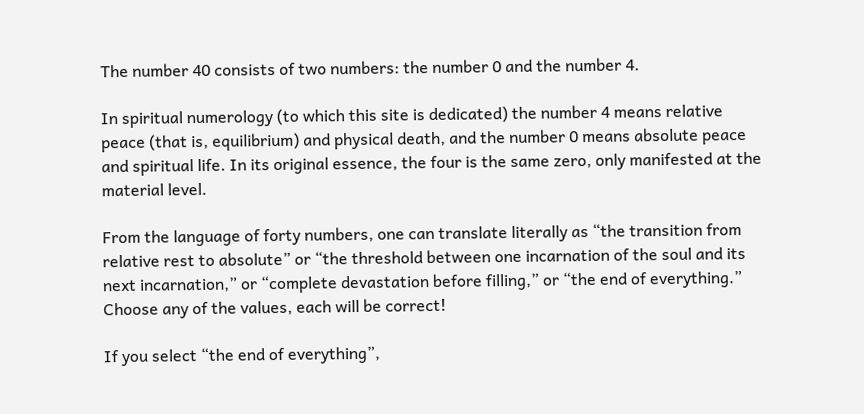The number 40 consists of two numbers: the number 0 and the number 4.

In spiritual numerology (to which this site is dedicated) the number 4 means relative peace (that is, equilibrium) and physical death, and the number 0 means absolute peace and spiritual life. In its original essence, the four is the same zero, only manifested at the material level.

From the language of forty numbers, one can translate literally as “the transition from relative rest to absolute” or “the threshold between one incarnation of the soul and its next incarnation,” or “complete devastation before filling,” or “the end of everything.” Choose any of the values, each will be correct!

If you select “the end of everything”,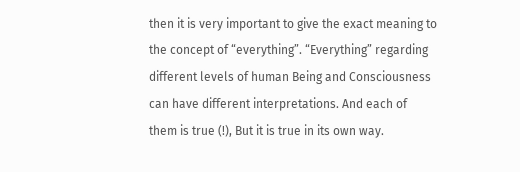then it is very important to give the exact meaning to the concept of “everything”. “Everything” regarding different levels of human Being and Consciousness can have different interpretations. And each of them is true (!), But it is true in its own way.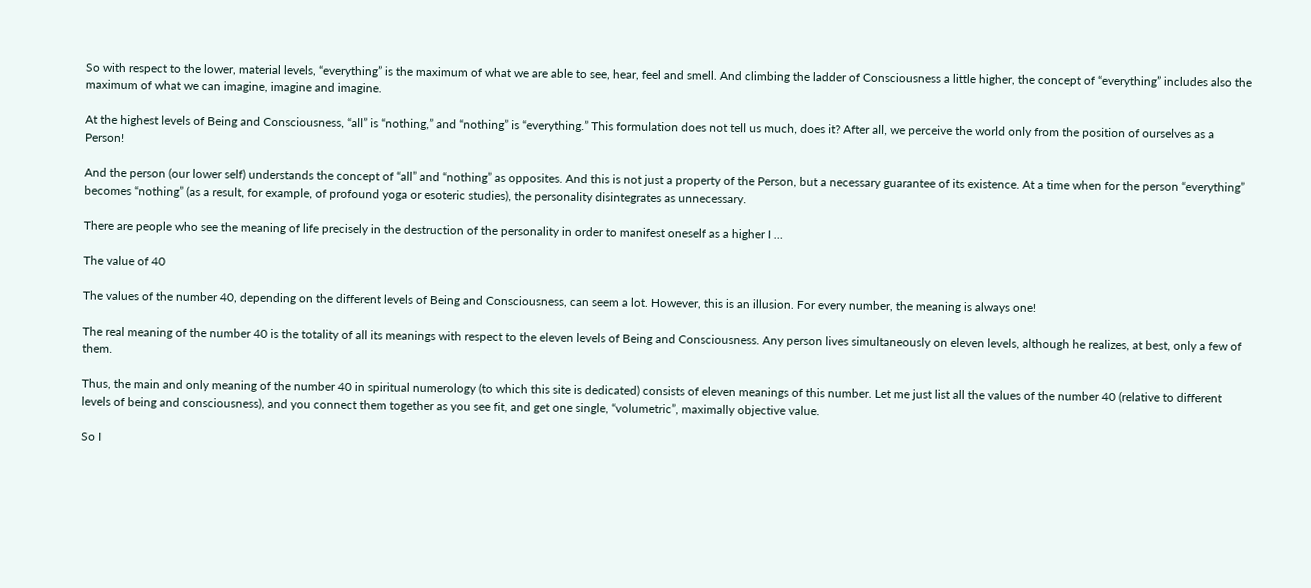So with respect to the lower, material levels, “everything” is the maximum of what we are able to see, hear, feel and smell. And climbing the ladder of Consciousness a little higher, the concept of “everything” includes also the maximum of what we can imagine, imagine and imagine.

At the highest levels of Being and Consciousness, “all” is “nothing,” and “nothing” is “everything.” This formulation does not tell us much, does it? After all, we perceive the world only from the position of ourselves as a Person!

And the person (our lower self) understands the concept of “all” and “nothing” as opposites. And this is not just a property of the Person, but a necessary guarantee of its existence. At a time when for the person “everything” becomes “nothing” (as a result, for example, of profound yoga or esoteric studies), the personality disintegrates as unnecessary.

There are people who see the meaning of life precisely in the destruction of the personality in order to manifest oneself as a higher I …

The value of 40

The values of the number 40, depending on the different levels of Being and Consciousness, can seem a lot. However, this is an illusion. For every number, the meaning is always one!

The real meaning of the number 40 is the totality of all its meanings with respect to the eleven levels of Being and Consciousness. Any person lives simultaneously on eleven levels, although he realizes, at best, only a few of them.

Thus, the main and only meaning of the number 40 in spiritual numerology (to which this site is dedicated) consists of eleven meanings of this number. Let me just list all the values of the number 40 (relative to different levels of being and consciousness), and you connect them together as you see fit, and get one single, “volumetric”, maximally objective value.

So I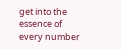get into the essence of every number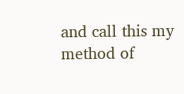and call this my method of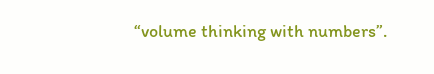“volume thinking with numbers”.